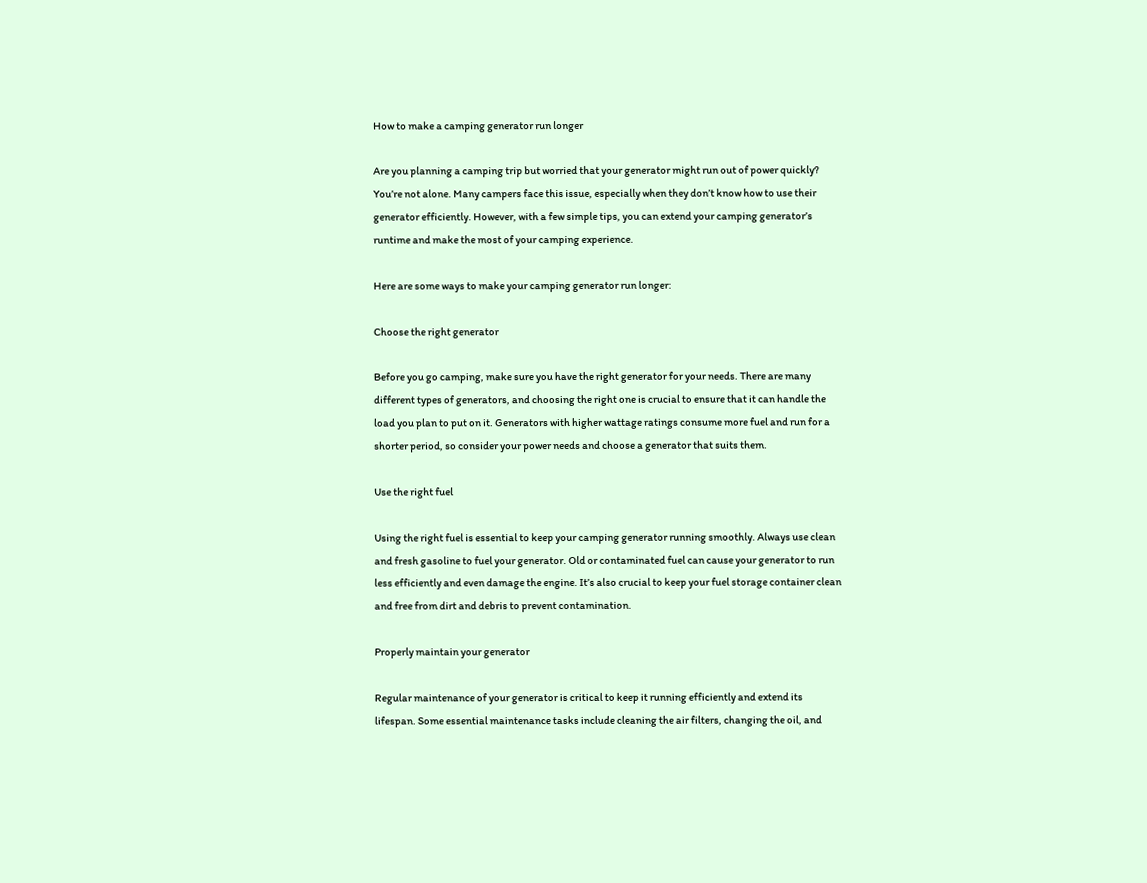How to make a camping generator run longer

Are you planning a camping trip but worried that your generator might run out of power quickly? You’re not alone. Many campers face this issue, especially when they don’t know how to use their generator efficiently. However, with a few simple tips, you can extend your camping generator’s runtime and make the most of your camping experience.

Here are some ways to make your camping generator run longer:

Choose the right generator

Before you go camping, make sure you have the right generator for your needs. There are many different types of generators, and choosing the right one is crucial to ensure that it can handle the load you plan to put on it. Generators with higher wattage ratings consume more fuel and run for a shorter period, so consider your power needs and choose a generator that suits them.

Use the right fuel

Using the right fuel is essential to keep your camping generator running smoothly. Always use clean and fresh gasoline to fuel your generator. Old or contaminated fuel can cause your generator to run less efficiently and even damage the engine. It’s also crucial to keep your fuel storage container clean and free from dirt and debris to prevent contamination.

Properly maintain your generator

Regular maintenance of your generator is critical to keep it running efficiently and extend its lifespan. Some essential maintenance tasks include cleaning the air filters, changing the oil, and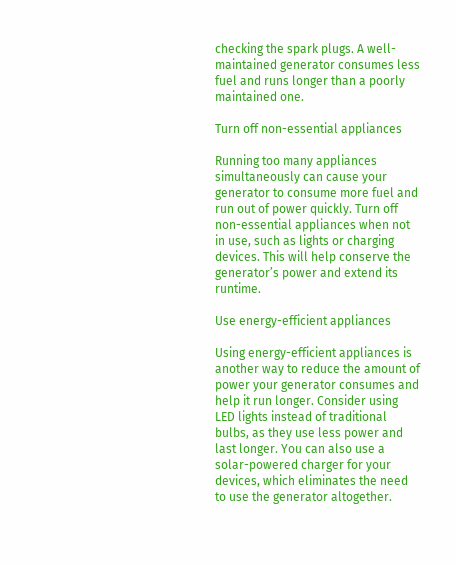checking the spark plugs. A well-maintained generator consumes less fuel and runs longer than a poorly maintained one.

Turn off non-essential appliances

Running too many appliances simultaneously can cause your generator to consume more fuel and run out of power quickly. Turn off non-essential appliances when not in use, such as lights or charging devices. This will help conserve the generator’s power and extend its runtime.

Use energy-efficient appliances

Using energy-efficient appliances is another way to reduce the amount of power your generator consumes and help it run longer. Consider using LED lights instead of traditional bulbs, as they use less power and last longer. You can also use a solar-powered charger for your devices, which eliminates the need to use the generator altogether.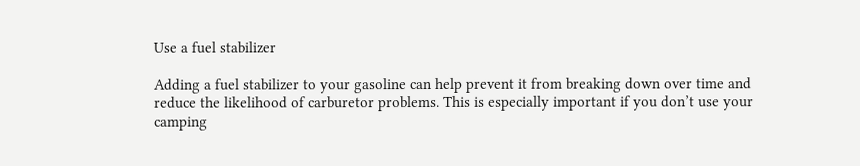Use a fuel stabilizer

Adding a fuel stabilizer to your gasoline can help prevent it from breaking down over time and reduce the likelihood of carburetor problems. This is especially important if you don’t use your camping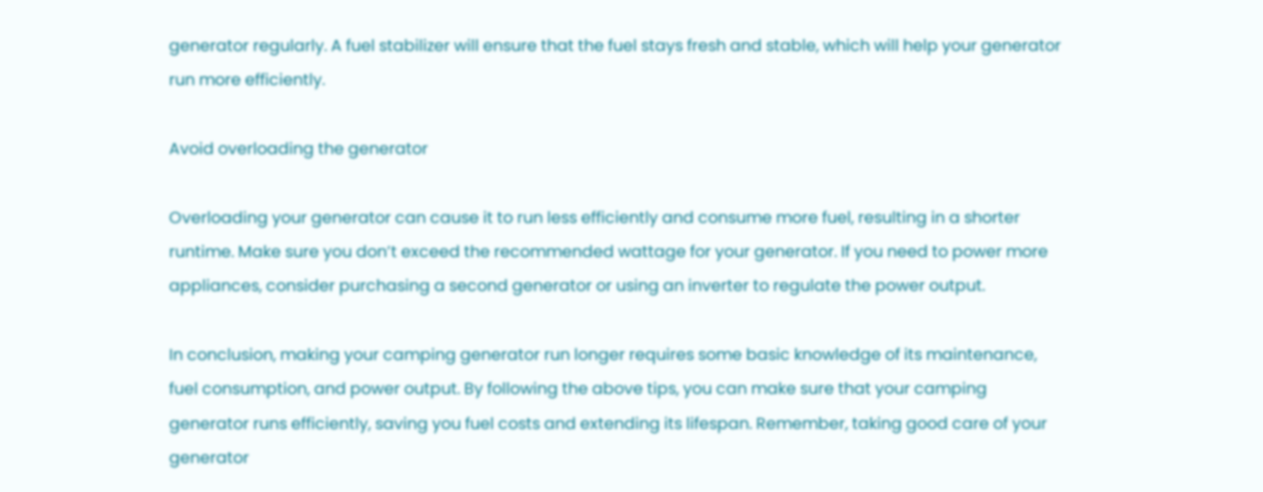generator regularly. A fuel stabilizer will ensure that the fuel stays fresh and stable, which will help your generator run more efficiently.

Avoid overloading the generator

Overloading your generator can cause it to run less efficiently and consume more fuel, resulting in a shorter runtime. Make sure you don’t exceed the recommended wattage for your generator. If you need to power more appliances, consider purchasing a second generator or using an inverter to regulate the power output.

In conclusion, making your camping generator run longer requires some basic knowledge of its maintenance, fuel consumption, and power output. By following the above tips, you can make sure that your camping generator runs efficiently, saving you fuel costs and extending its lifespan. Remember, taking good care of your generator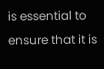is essential to ensure that it is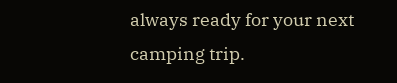always ready for your next camping trip.